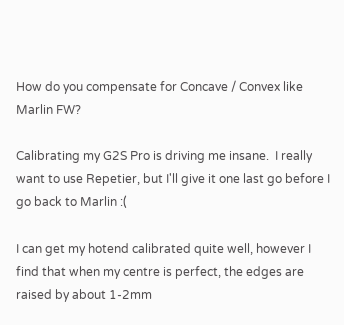How do you compensate for Concave / Convex like Marlin FW?

Calibrating my G2S Pro is driving me insane.  I really want to use Repetier, but I'll give it one last go before I go back to Marlin :(

I can get my hotend calibrated quite well, however I find that when my centre is perfect, the edges are raised by about 1-2mm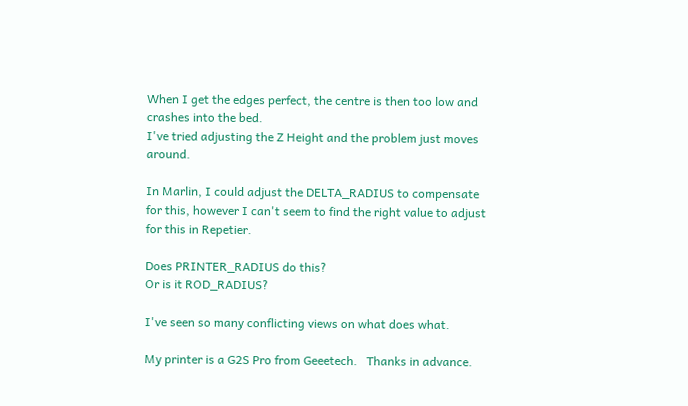When I get the edges perfect, the centre is then too low and crashes into the bed.
I've tried adjusting the Z Height and the problem just moves around.

In Marlin, I could adjust the DELTA_RADIUS to compensate for this, however I can't seem to find the right value to adjust for this in Repetier.

Does PRINTER_RADIUS do this?
Or is it ROD_RADIUS?

I've seen so many conflicting views on what does what.

My printer is a G2S Pro from Geeetech.   Thanks in advance.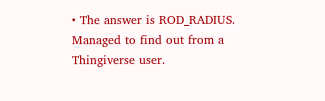• The answer is ROD_RADIUS.   Managed to find out from a Thingiverse user.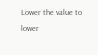Lower the value to lower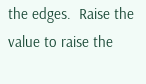the edges.  Raise the value to raise the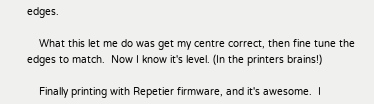edges.

    What this let me do was get my centre correct, then fine tune the edges to match.  Now I know it's level. (In the printers brains!)

    Finally printing with Repetier firmware, and it's awesome.  I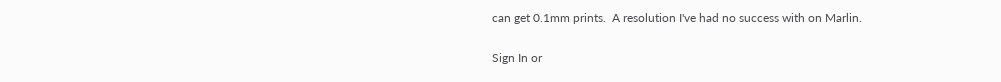can get 0.1mm prints.  A resolution I've had no success with on Marlin.

Sign In or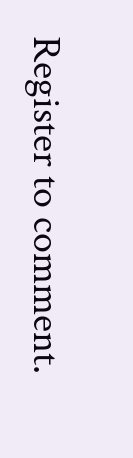Register to comment.